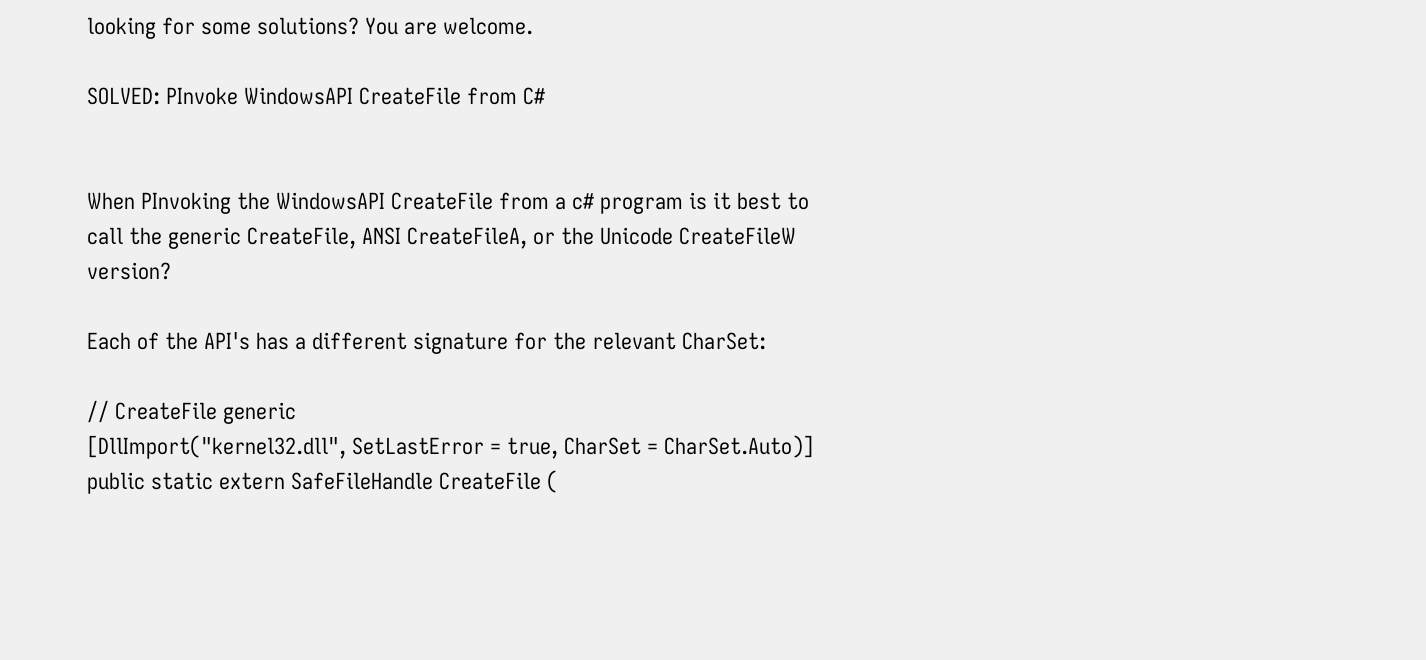looking for some solutions? You are welcome.

SOLVED: PInvoke WindowsAPI CreateFile from C#


When PInvoking the WindowsAPI CreateFile from a c# program is it best to call the generic CreateFile, ANSI CreateFileA, or the Unicode CreateFileW version?

Each of the API's has a different signature for the relevant CharSet:

// CreateFile generic
[DllImport("kernel32.dll", SetLastError = true, CharSet = CharSet.Auto)]
public static extern SafeFileHandle CreateFile (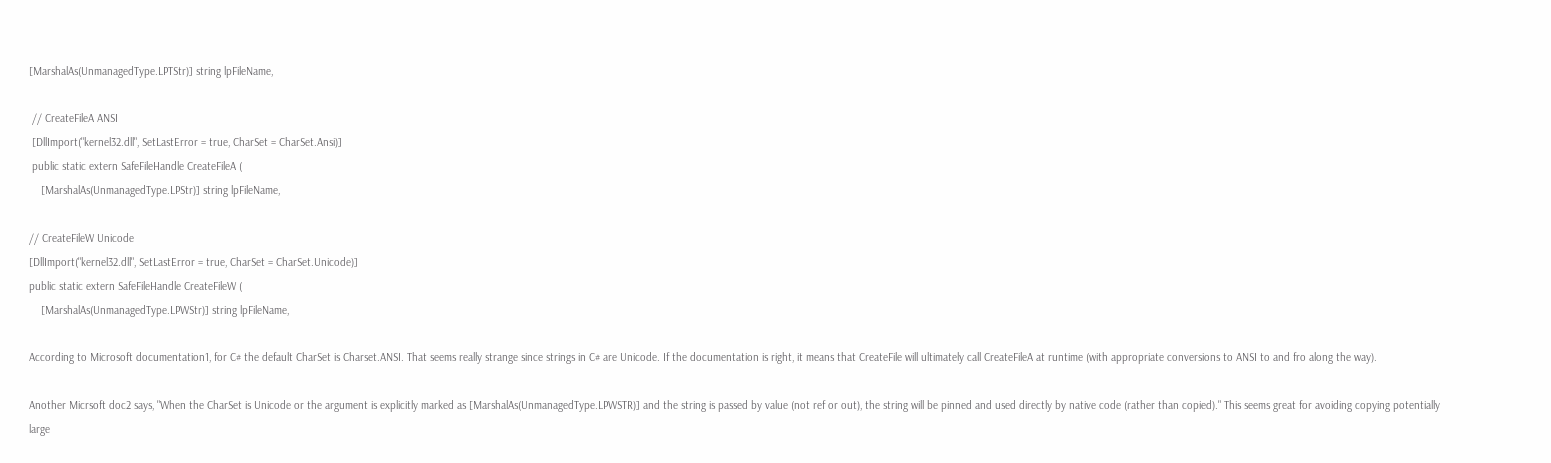[MarshalAs(UnmanagedType.LPTStr)] string lpFileName,

 // CreateFileA ANSI
 [DllImport("kernel32.dll", SetLastError = true, CharSet = CharSet.Ansi)]
 public static extern SafeFileHandle CreateFileA (
    [MarshalAs(UnmanagedType.LPStr)] string lpFileName,

// CreateFileW Unicode
[DllImport("kernel32.dll", SetLastError = true, CharSet = CharSet.Unicode)]
public static extern SafeFileHandle CreateFileW (
    [MarshalAs(UnmanagedType.LPWStr)] string lpFileName,

According to Microsoft documentation1, for C# the default CharSet is Charset.ANSI. That seems really strange since strings in C# are Unicode. If the documentation is right, it means that CreateFile will ultimately call CreateFileA at runtime (with appropriate conversions to ANSI to and fro along the way).

Another Micrsoft doc2 says, "When the CharSet is Unicode or the argument is explicitly marked as [MarshalAs(UnmanagedType.LPWSTR)] and the string is passed by value (not ref or out), the string will be pinned and used directly by native code (rather than copied)." This seems great for avoiding copying potentially large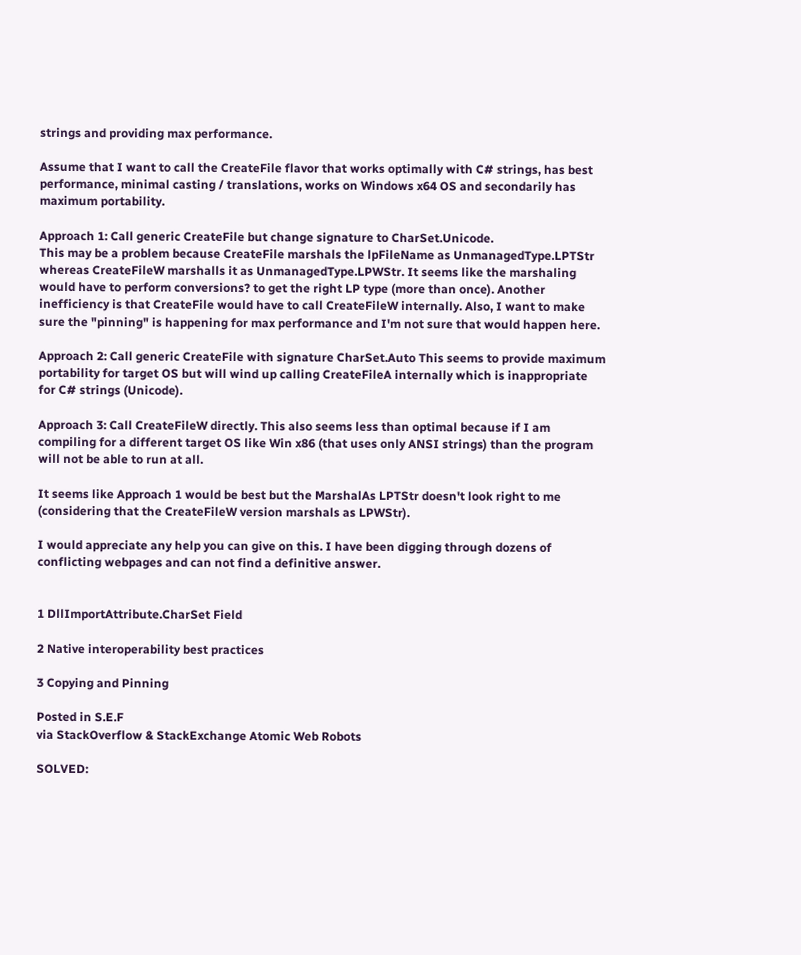strings and providing max performance.

Assume that I want to call the CreateFile flavor that works optimally with C# strings, has best performance, minimal casting / translations, works on Windows x64 OS and secondarily has maximum portability.

Approach 1: Call generic CreateFile but change signature to CharSet.Unicode.
This may be a problem because CreateFile marshals the lpFileName as UnmanagedType.LPTStr whereas CreateFileW marshalls it as UnmanagedType.LPWStr. It seems like the marshaling would have to perform conversions? to get the right LP type (more than once). Another inefficiency is that CreateFile would have to call CreateFileW internally. Also, I want to make sure the "pinning" is happening for max performance and I'm not sure that would happen here.

Approach 2: Call generic CreateFile with signature CharSet.Auto This seems to provide maximum portability for target OS but will wind up calling CreateFileA internally which is inappropriate for C# strings (Unicode).

Approach 3: Call CreateFileW directly. This also seems less than optimal because if I am compiling for a different target OS like Win x86 (that uses only ANSI strings) than the program will not be able to run at all.

It seems like Approach 1 would be best but the MarshalAs LPTStr doesn't look right to me (considering that the CreateFileW version marshals as LPWStr).

I would appreciate any help you can give on this. I have been digging through dozens of conflicting webpages and can not find a definitive answer.


1 DllImportAttribute.CharSet Field

2 Native interoperability best practices

3 Copying and Pinning

Posted in S.E.F
via StackOverflow & StackExchange Atomic Web Robots

SOLVED: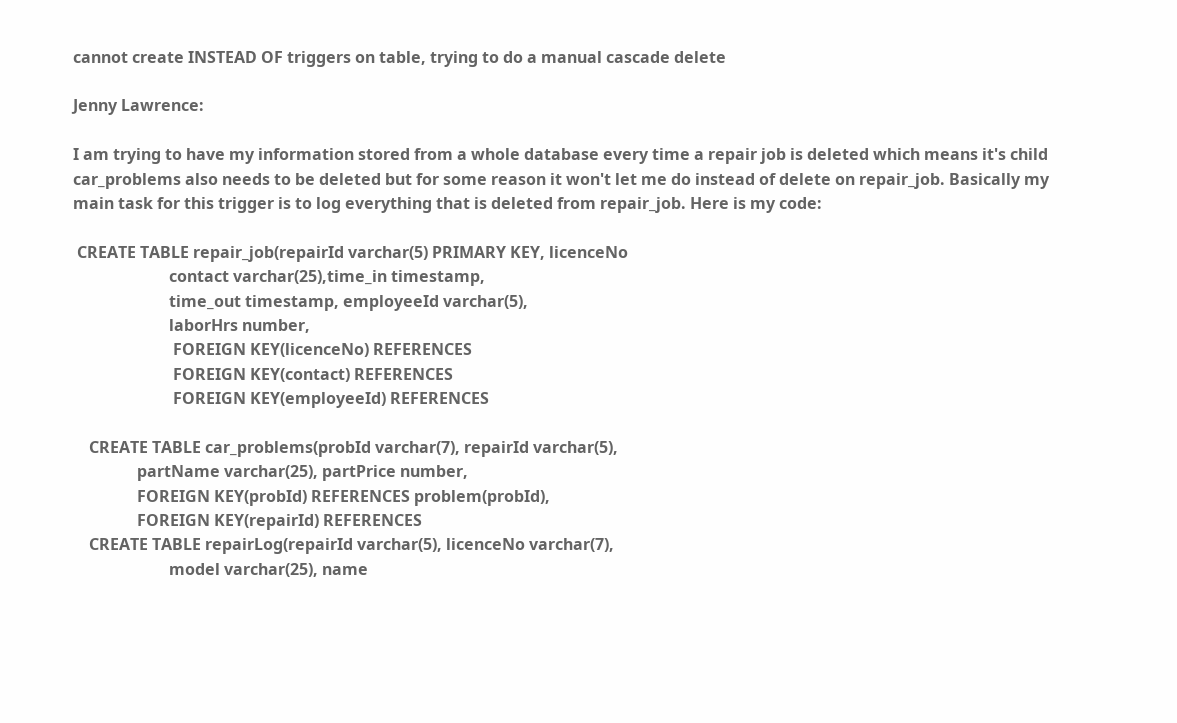cannot create INSTEAD OF triggers on table, trying to do a manual cascade delete

Jenny Lawrence:

I am trying to have my information stored from a whole database every time a repair job is deleted which means it's child car_problems also needs to be deleted but for some reason it won't let me do instead of delete on repair_job. Basically my main task for this trigger is to log everything that is deleted from repair_job. Here is my code:

 CREATE TABLE repair_job(repairId varchar(5) PRIMARY KEY, licenceNo
                        contact varchar(25),time_in timestamp,
                        time_out timestamp, employeeId varchar(5),
                        laborHrs number,
                         FOREIGN KEY(licenceNo) REFERENCES
                         FOREIGN KEY(contact) REFERENCES
                         FOREIGN KEY(employeeId) REFERENCES

    CREATE TABLE car_problems(probId varchar(7), repairId varchar(5),
                partName varchar(25), partPrice number,
                FOREIGN KEY(probId) REFERENCES problem(probId),
                FOREIGN KEY(repairId) REFERENCES
    CREATE TABLE repairLog(repairId varchar(5), licenceNo varchar(7),
                        model varchar(25), name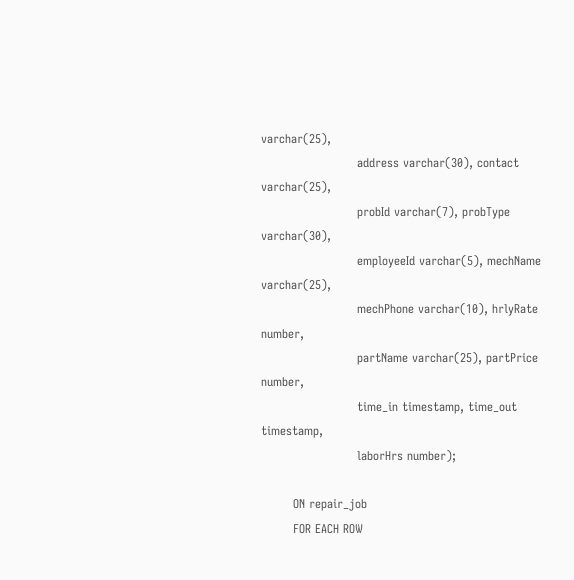varchar(25),
                        address varchar(30), contact varchar(25),
                        probId varchar(7), probType varchar(30),
                        employeeId varchar(5), mechName varchar(25),
                        mechPhone varchar(10), hrlyRate number,
                        partName varchar(25), partPrice number,
                        time_in timestamp, time_out timestamp,
                        laborHrs number);

        ON repair_job
        FOR EACH ROW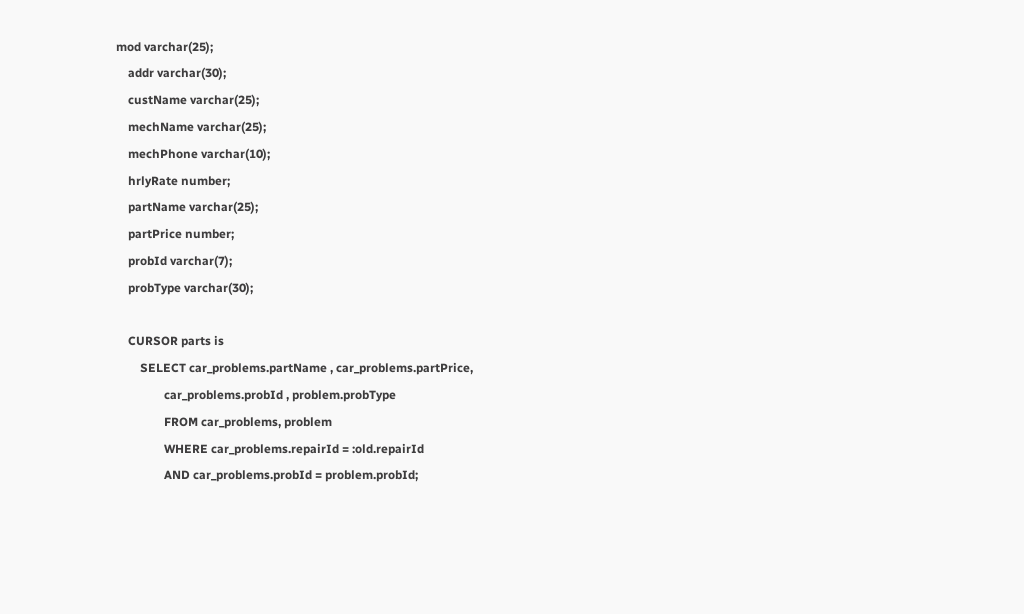mod varchar(25);
    addr varchar(30);
    custName varchar(25);
    mechName varchar(25);
    mechPhone varchar(10);
    hrlyRate number;
    partName varchar(25);
    partPrice number;
    probId varchar(7);
    probType varchar(30);

    CURSOR parts is
        SELECT car_problems.partName , car_problems.partPrice,
                car_problems.probId , problem.probType
                FROM car_problems, problem
                WHERE car_problems.repairId = :old.repairId
                AND car_problems.probId = problem.probId;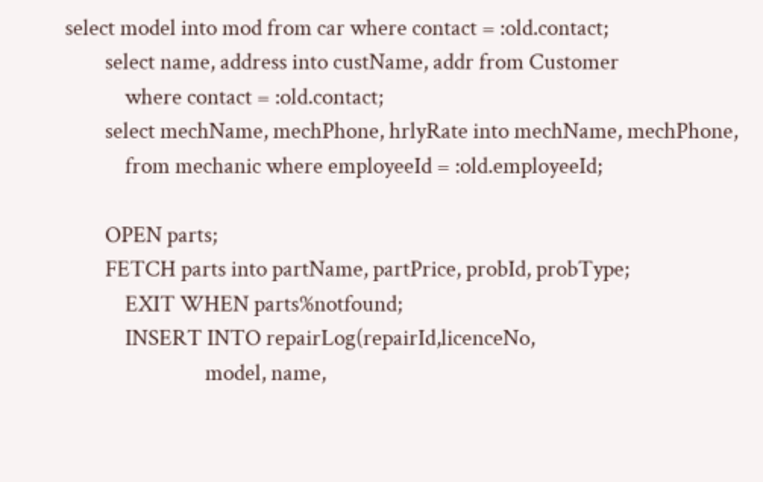select model into mod from car where contact = :old.contact;
        select name, address into custName, addr from Customer
            where contact = :old.contact;
        select mechName, mechPhone, hrlyRate into mechName, mechPhone,
            from mechanic where employeeId = :old.employeeId;

        OPEN parts;
        FETCH parts into partName, partPrice, probId, probType;
            EXIT WHEN parts%notfound;
            INSERT INTO repairLog(repairId,licenceNo,
                            model, name,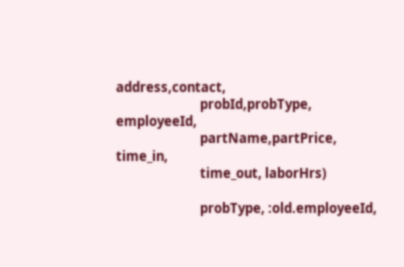address,contact,
                            probId,probType, employeeId,
                            partName,partPrice, time_in,
                            time_out, laborHrs)

                            probType, :old.employeeId,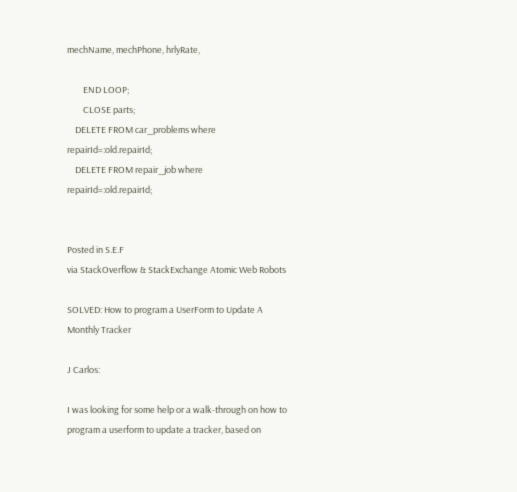mechName, mechPhone, hrlyRate,

        END LOOP;
        CLOSE parts;
    DELETE FROM car_problems where repairId=:old.repairId;
    DELETE FROM repair_job where repairId=:old.repairId;


Posted in S.E.F
via StackOverflow & StackExchange Atomic Web Robots

SOLVED: How to program a UserForm to Update A Monthly Tracker

J Carlos:

I was looking for some help or a walk-through on how to program a userform to update a tracker, based on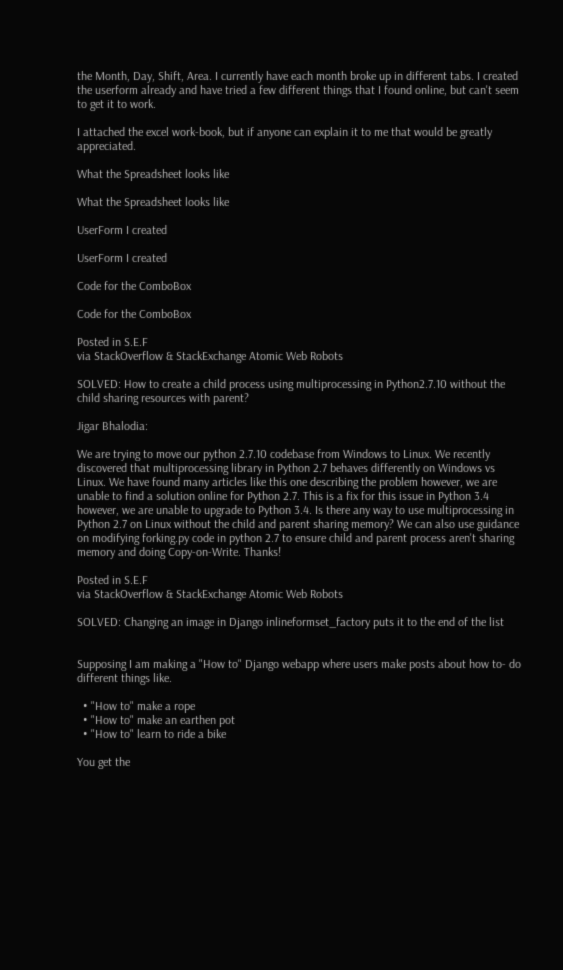the Month, Day, Shift, Area. I currently have each month broke up in different tabs. I created the userform already and have tried a few different things that I found online, but can't seem to get it to work.

I attached the excel work-book, but if anyone can explain it to me that would be greatly appreciated.

What the Spreadsheet looks like

What the Spreadsheet looks like

UserForm I created

UserForm I created

Code for the ComboBox

Code for the ComboBox

Posted in S.E.F
via StackOverflow & StackExchange Atomic Web Robots

SOLVED: How to create a child process using multiprocessing in Python2.7.10 without the child sharing resources with parent?

Jigar Bhalodia:

We are trying to move our python 2.7.10 codebase from Windows to Linux. We recently discovered that multiprocessing library in Python 2.7 behaves differently on Windows vs Linux. We have found many articles like this one describing the problem however, we are unable to find a solution online for Python 2.7. This is a fix for this issue in Python 3.4 however, we are unable to upgrade to Python 3.4. Is there any way to use multiprocessing in Python 2.7 on Linux without the child and parent sharing memory? We can also use guidance on modifying forking.py code in python 2.7 to ensure child and parent process aren't sharing memory and doing Copy-on-Write. Thanks!

Posted in S.E.F
via StackOverflow & StackExchange Atomic Web Robots

SOLVED: Changing an image in Django inlineformset_factory puts it to the end of the list


Supposing I am making a "How to" Django webapp where users make posts about how to- do different things like.

  • "How to" make a rope
  • "How to" make an earthen pot
  • "How to" learn to ride a bike

You get the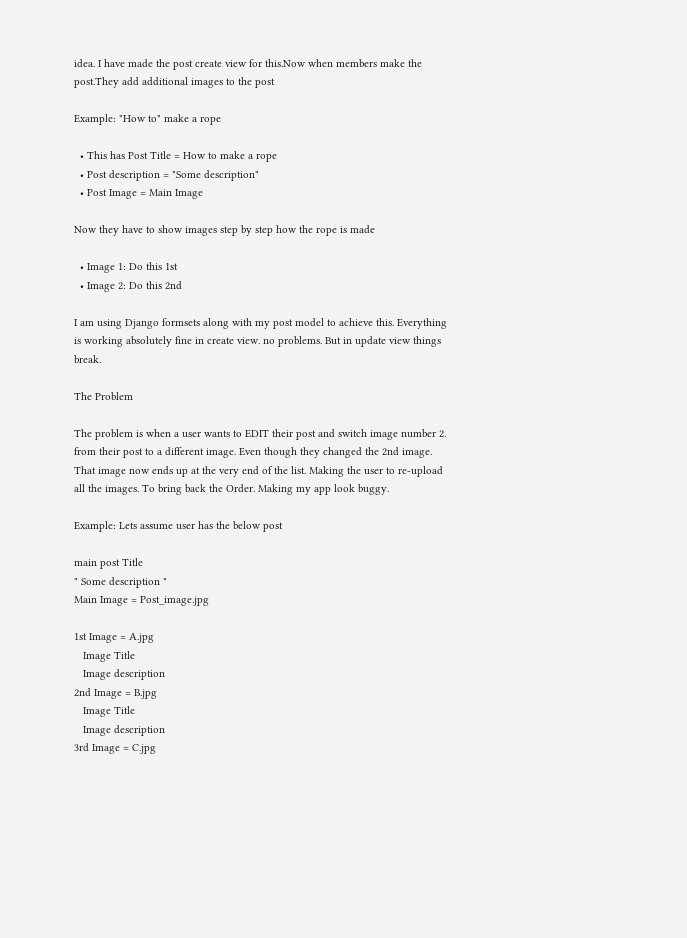idea. I have made the post create view for this.Now when members make the post.They add additional images to the post

Example: "How to" make a rope

  • This has Post Title = How to make a rope
  • Post description = "Some description"
  • Post Image = Main Image

Now they have to show images step by step how the rope is made

  • Image 1: Do this 1st
  • Image 2: Do this 2nd

I am using Django formsets along with my post model to achieve this. Everything is working absolutely fine in create view. no problems. But in update view things break.

The Problem

The problem is when a user wants to EDIT their post and switch image number 2. from their post to a different image. Even though they changed the 2nd image. That image now ends up at the very end of the list. Making the user to re-upload all the images. To bring back the Order. Making my app look buggy.

Example: Lets assume user has the below post

main post Title
" Some description "
Main Image = Post_image.jpg

1st Image = A.jpg
   Image Title
   Image description
2nd Image = B.jpg
   Image Title
   Image description
3rd Image = C.jpg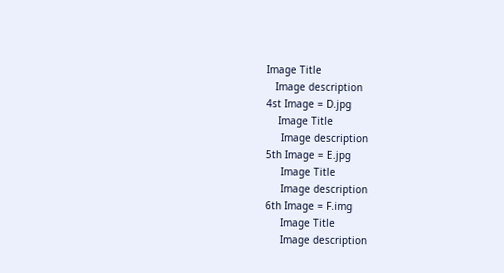Image Title
   Image description
4st Image = D.jpg
    Image Title
     Image description
5th Image = E.jpg
     Image Title
     Image description
6th Image = F.img
     Image Title
     Image description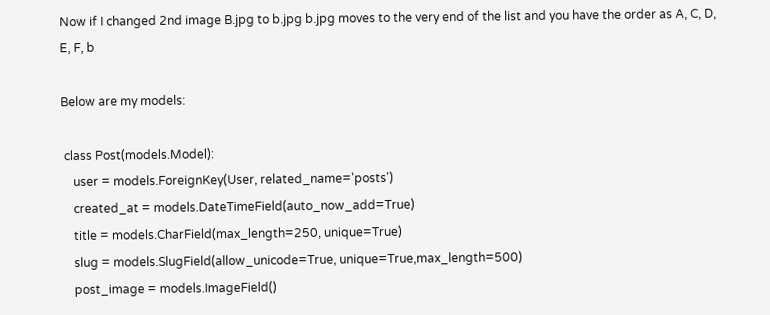Now if I changed 2nd image B.jpg to b.jpg b.jpg moves to the very end of the list and you have the order as A, C, D, E, F, b

Below are my models:

 class Post(models.Model):
    user = models.ForeignKey(User, related_name='posts')
    created_at = models.DateTimeField(auto_now_add=True)
    title = models.CharField(max_length=250, unique=True)
    slug = models.SlugField(allow_unicode=True, unique=True,max_length=500)
    post_image = models.ImageField()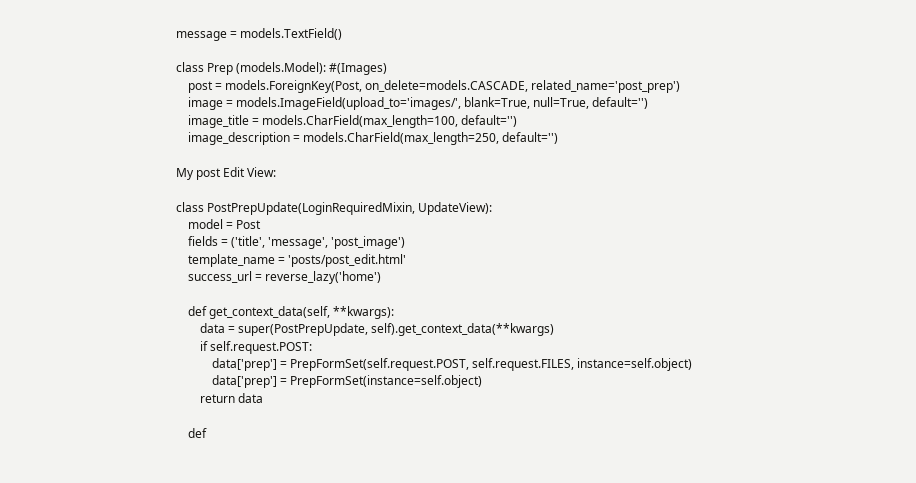message = models.TextField()

class Prep (models.Model): #(Images)
    post = models.ForeignKey(Post, on_delete=models.CASCADE, related_name='post_prep')
    image = models.ImageField(upload_to='images/', blank=True, null=True, default='')
    image_title = models.CharField(max_length=100, default='')
    image_description = models.CharField(max_length=250, default='')

My post Edit View:

class PostPrepUpdate(LoginRequiredMixin, UpdateView):
    model = Post
    fields = ('title', 'message', 'post_image')
    template_name = 'posts/post_edit.html'
    success_url = reverse_lazy('home')

    def get_context_data(self, **kwargs):
        data = super(PostPrepUpdate, self).get_context_data(**kwargs)
        if self.request.POST:
            data['prep'] = PrepFormSet(self.request.POST, self.request.FILES, instance=self.object)
            data['prep'] = PrepFormSet(instance=self.object)
        return data

    def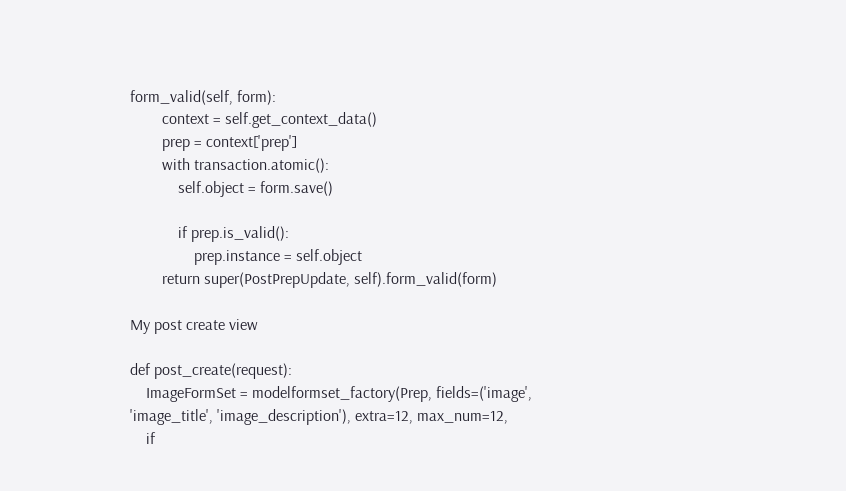form_valid(self, form):
        context = self.get_context_data()
        prep = context['prep']
        with transaction.atomic():
            self.object = form.save()

            if prep.is_valid():
                prep.instance = self.object
        return super(PostPrepUpdate, self).form_valid(form)

My post create view

def post_create(request):
    ImageFormSet = modelformset_factory(Prep, fields=('image', 'image_title', 'image_description'), extra=12, max_num=12,
    if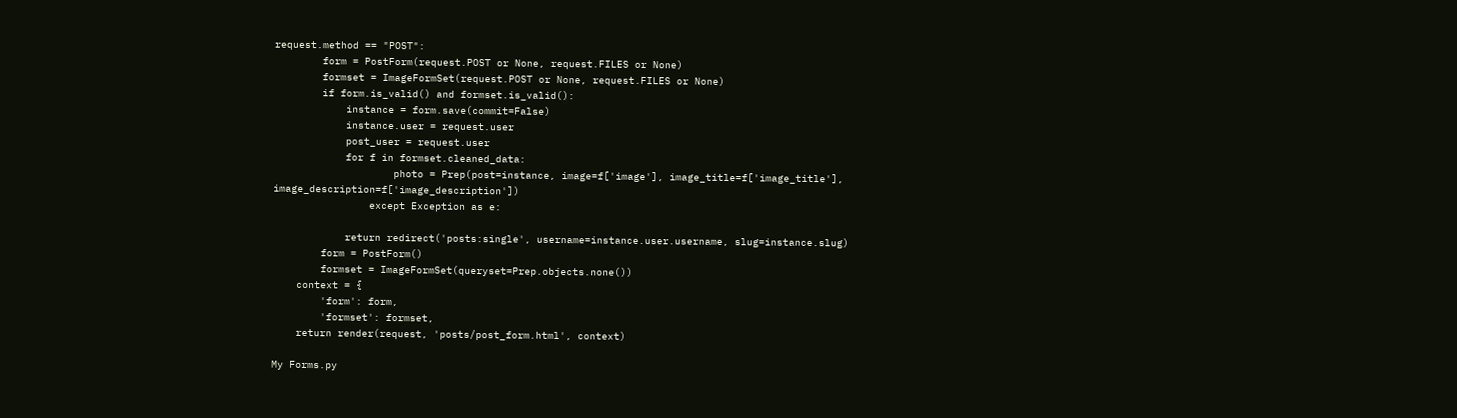request.method == "POST":
        form = PostForm(request.POST or None, request.FILES or None)
        formset = ImageFormSet(request.POST or None, request.FILES or None)
        if form.is_valid() and formset.is_valid():
            instance = form.save(commit=False)
            instance.user = request.user
            post_user = request.user
            for f in formset.cleaned_data:
                    photo = Prep(post=instance, image=f['image'], image_title=f['image_title'], image_description=f['image_description'])
                except Exception as e:

            return redirect('posts:single', username=instance.user.username, slug=instance.slug)
        form = PostForm()
        formset = ImageFormSet(queryset=Prep.objects.none())
    context = {
        'form': form,
        'formset': formset,
    return render(request, 'posts/post_form.html', context)

My Forms.py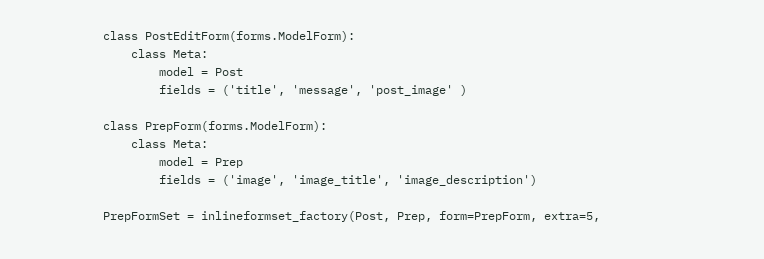class PostEditForm(forms.ModelForm):
    class Meta:
        model = Post
        fields = ('title', 'message', 'post_image' )

class PrepForm(forms.ModelForm):
    class Meta:
        model = Prep
        fields = ('image', 'image_title', 'image_description')

PrepFormSet = inlineformset_factory(Post, Prep, form=PrepForm, extra=5,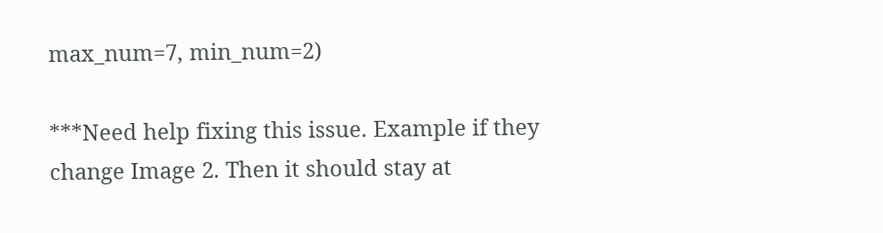max_num=7, min_num=2)

***Need help fixing this issue. Example if they change Image 2. Then it should stay at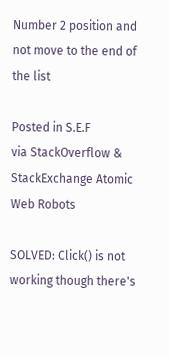Number 2 position and not move to the end of the list

Posted in S.E.F
via StackOverflow & StackExchange Atomic Web Robots

SOLVED: Click() is not working though there's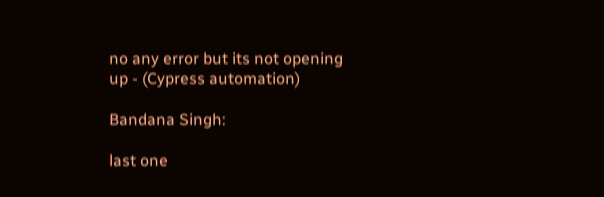no any error but its not opening up - (Cypress automation)

Bandana Singh:

last one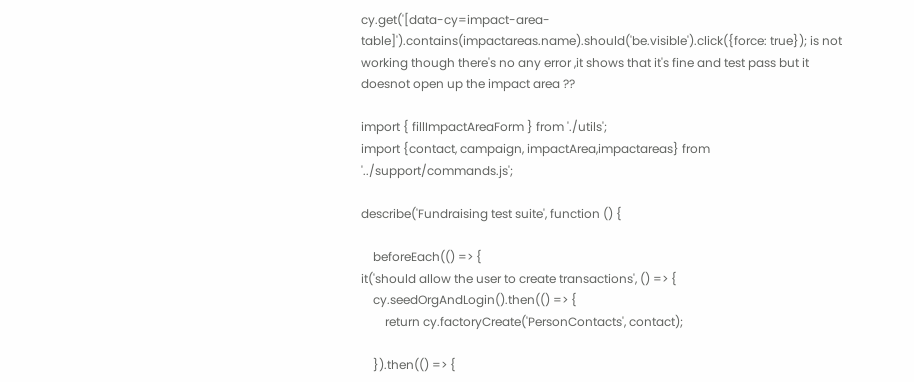cy.get('[data-cy=impact-area-table]').contains(impactareas.name).should('be.visible').click({force: true}); is not working though there's no any error ,it shows that it's fine and test pass but it doesnot open up the impact area ??

import { fillImpactAreaForm } from './utils';
import {contact, campaign, impactArea,impactareas} from '../support/commands.js';

describe('Fundraising test suite', function () {

    beforeEach(() => {
it('should allow the user to create transactions', () => {
    cy.seedOrgAndLogin().then(() => {
        return cy.factoryCreate('PersonContacts', contact);

    }).then(() => {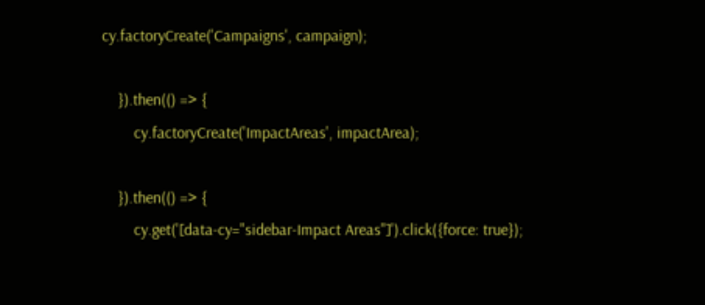cy.factoryCreate('Campaigns', campaign);

    }).then(() => {
        cy.factoryCreate('ImpactAreas', impactArea);

    }).then(() => {
        cy.get('[data-cy="sidebar-Impact Areas"]').click({force: true});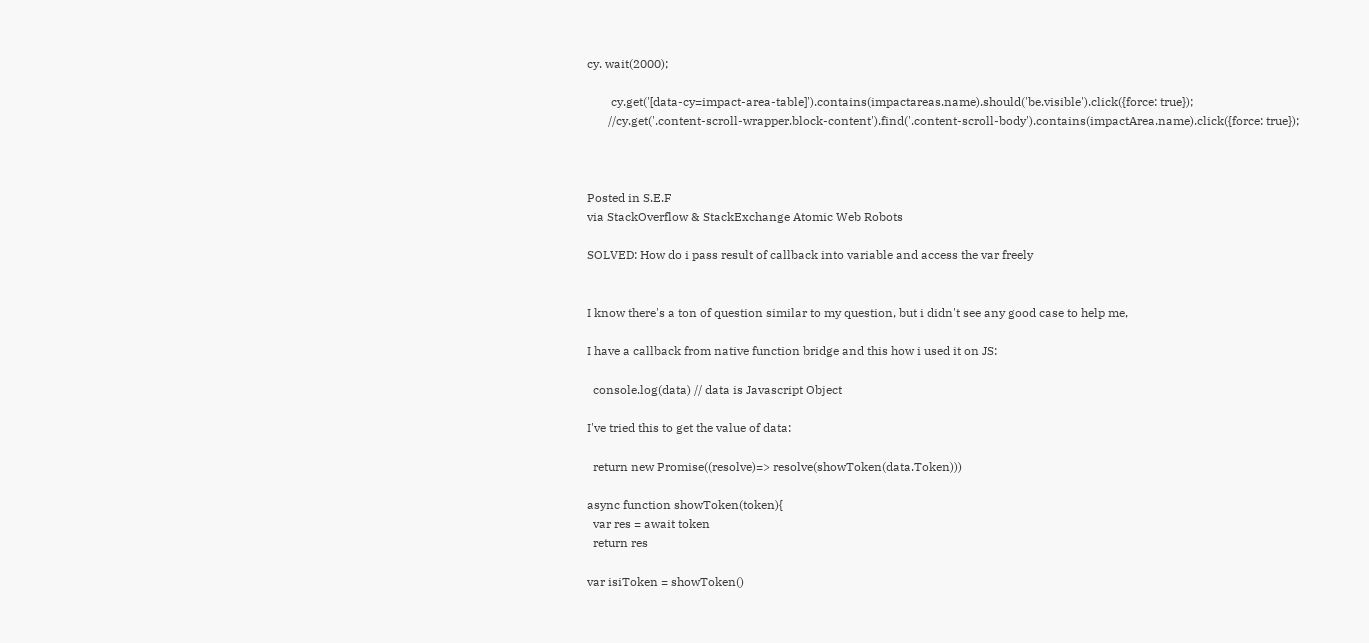cy. wait(2000);

        cy.get('[data-cy=impact-area-table]').contains(impactareas.name).should('be.visible').click({force: true});
       //cy.get('.content-scroll-wrapper.block-content').find('.content-scroll-body').contains(impactArea.name).click({force: true});



Posted in S.E.F
via StackOverflow & StackExchange Atomic Web Robots

SOLVED: How do i pass result of callback into variable and access the var freely


I know there's a ton of question similar to my question, but i didn't see any good case to help me,

I have a callback from native function bridge and this how i used it on JS:

  console.log(data) // data is Javascript Object

I've tried this to get the value of data:

  return new Promise((resolve)=> resolve(showToken(data.Token)))

async function showToken(token){
  var res = await token
  return res

var isiToken = showToken()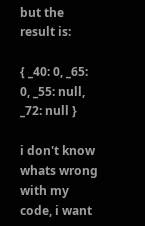but the result is:

{ _40: 0, _65: 0, _55: null, _72: null }

i don't know whats wrong with my code, i want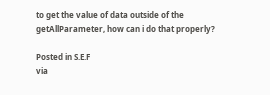to get the value of data outside of the getAllParameter, how can i do that properly?

Posted in S.E.F
via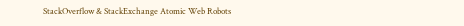StackOverflow & StackExchange Atomic Web Robots